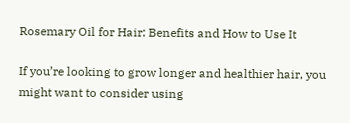Rosemary Oil for Hair: Benefits and How to Use It

If you’re looking to grow longer and healthier hair, you might want to consider using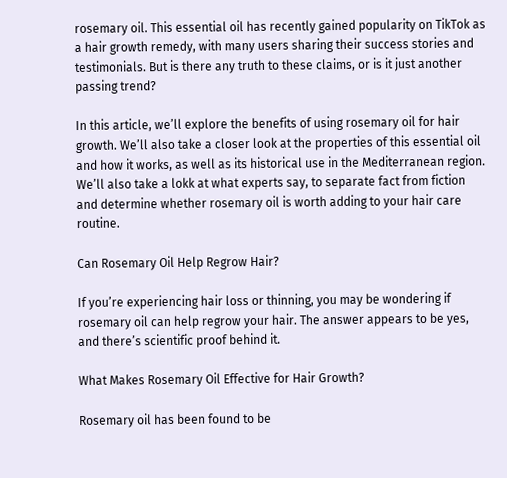rosemary oil. This essential oil has recently gained popularity on TikTok as a hair growth remedy, with many users sharing their success stories and testimonials. But is there any truth to these claims, or is it just another passing trend?

In this article, we’ll explore the benefits of using rosemary oil for hair growth. We’ll also take a closer look at the properties of this essential oil and how it works, as well as its historical use in the Mediterranean region. We’ll also take a lokk at what experts say, to separate fact from fiction and determine whether rosemary oil is worth adding to your hair care routine.

Can Rosemary Oil Help Regrow Hair?

If you’re experiencing hair loss or thinning, you may be wondering if rosemary oil can help regrow your hair. The answer appears to be yes, and there’s scientific proof behind it.

What Makes Rosemary Oil Effective for Hair Growth?

Rosemary oil has been found to be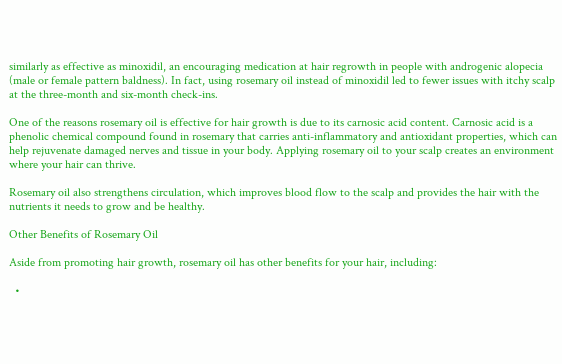similarly as effective as minoxidil, an encouraging medication at hair regrowth in people with androgenic alopecia (male or female pattern baldness). In fact, using rosemary oil instead of minoxidil led to fewer issues with itchy scalp at the three-month and six-month check-ins.

One of the reasons rosemary oil is effective for hair growth is due to its carnosic acid content. Carnosic acid is a phenolic chemical compound found in rosemary that carries anti-inflammatory and antioxidant properties, which can help rejuvenate damaged nerves and tissue in your body. Applying rosemary oil to your scalp creates an environment where your hair can thrive.

Rosemary oil also strengthens circulation, which improves blood flow to the scalp and provides the hair with the nutrients it needs to grow and be healthy.

Other Benefits of Rosemary Oil

Aside from promoting hair growth, rosemary oil has other benefits for your hair, including:

  •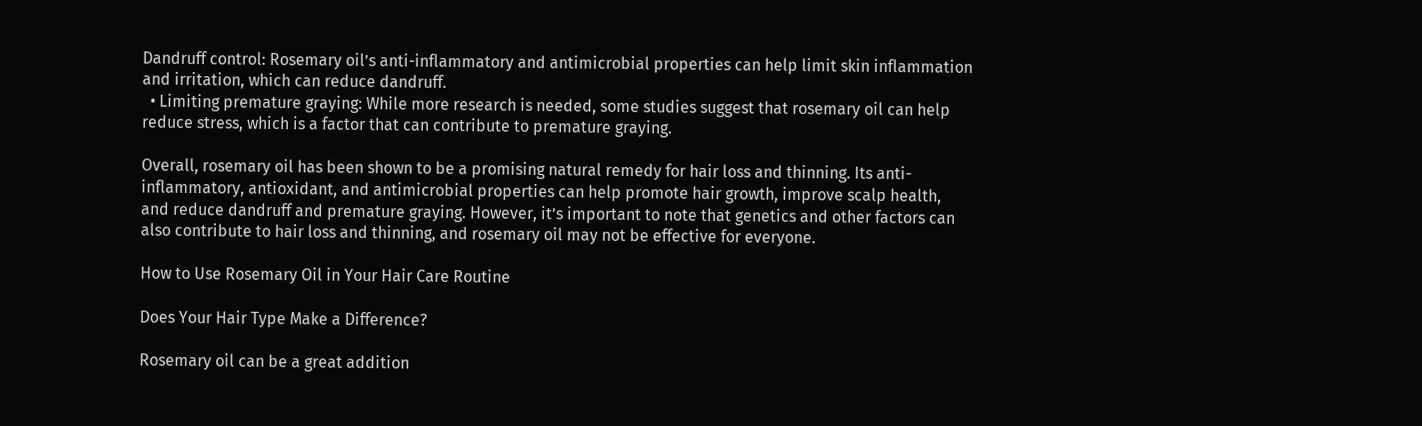Dandruff control: Rosemary oil’s anti-inflammatory and antimicrobial properties can help limit skin inflammation and irritation, which can reduce dandruff.
  • Limiting premature graying: While more research is needed, some studies suggest that rosemary oil can help reduce stress, which is a factor that can contribute to premature graying.

Overall, rosemary oil has been shown to be a promising natural remedy for hair loss and thinning. Its anti-inflammatory, antioxidant, and antimicrobial properties can help promote hair growth, improve scalp health, and reduce dandruff and premature graying. However, it’s important to note that genetics and other factors can also contribute to hair loss and thinning, and rosemary oil may not be effective for everyone.

How to Use Rosemary Oil in Your Hair Care Routine

Does Your Hair Type Make a Difference?

Rosemary oil can be a great addition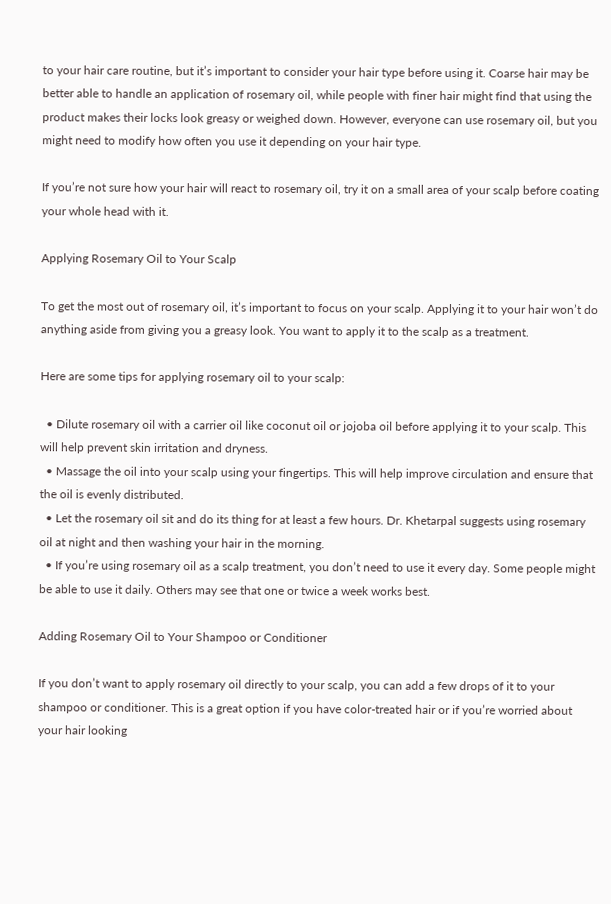to your hair care routine, but it’s important to consider your hair type before using it. Coarse hair may be better able to handle an application of rosemary oil, while people with finer hair might find that using the product makes their locks look greasy or weighed down. However, everyone can use rosemary oil, but you might need to modify how often you use it depending on your hair type.

If you’re not sure how your hair will react to rosemary oil, try it on a small area of your scalp before coating your whole head with it.

Applying Rosemary Oil to Your Scalp

To get the most out of rosemary oil, it’s important to focus on your scalp. Applying it to your hair won’t do anything aside from giving you a greasy look. You want to apply it to the scalp as a treatment.

Here are some tips for applying rosemary oil to your scalp:

  • Dilute rosemary oil with a carrier oil like coconut oil or jojoba oil before applying it to your scalp. This will help prevent skin irritation and dryness.
  • Massage the oil into your scalp using your fingertips. This will help improve circulation and ensure that the oil is evenly distributed.
  • Let the rosemary oil sit and do its thing for at least a few hours. Dr. Khetarpal suggests using rosemary oil at night and then washing your hair in the morning.
  • If you’re using rosemary oil as a scalp treatment, you don’t need to use it every day. Some people might be able to use it daily. Others may see that one or twice a week works best.

Adding Rosemary Oil to Your Shampoo or Conditioner

If you don’t want to apply rosemary oil directly to your scalp, you can add a few drops of it to your shampoo or conditioner. This is a great option if you have color-treated hair or if you’re worried about your hair looking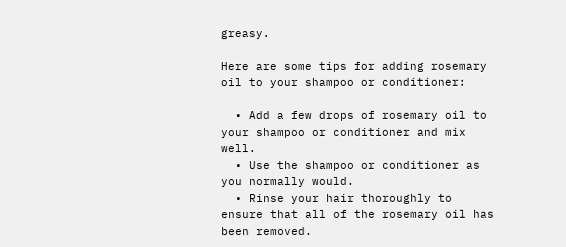greasy.

Here are some tips for adding rosemary oil to your shampoo or conditioner:

  • Add a few drops of rosemary oil to your shampoo or conditioner and mix well.
  • Use the shampoo or conditioner as you normally would.
  • Rinse your hair thoroughly to ensure that all of the rosemary oil has been removed.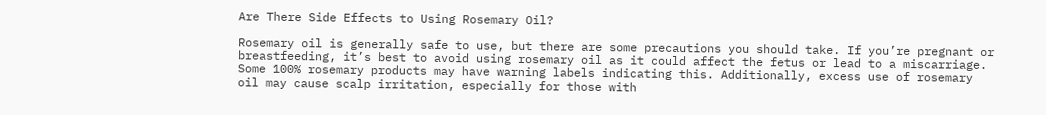Are There Side Effects to Using Rosemary Oil?

Rosemary oil is generally safe to use, but there are some precautions you should take. If you’re pregnant or breastfeeding, it’s best to avoid using rosemary oil as it could affect the fetus or lead to a miscarriage. Some 100% rosemary products may have warning labels indicating this. Additionally, excess use of rosemary oil may cause scalp irritation, especially for those with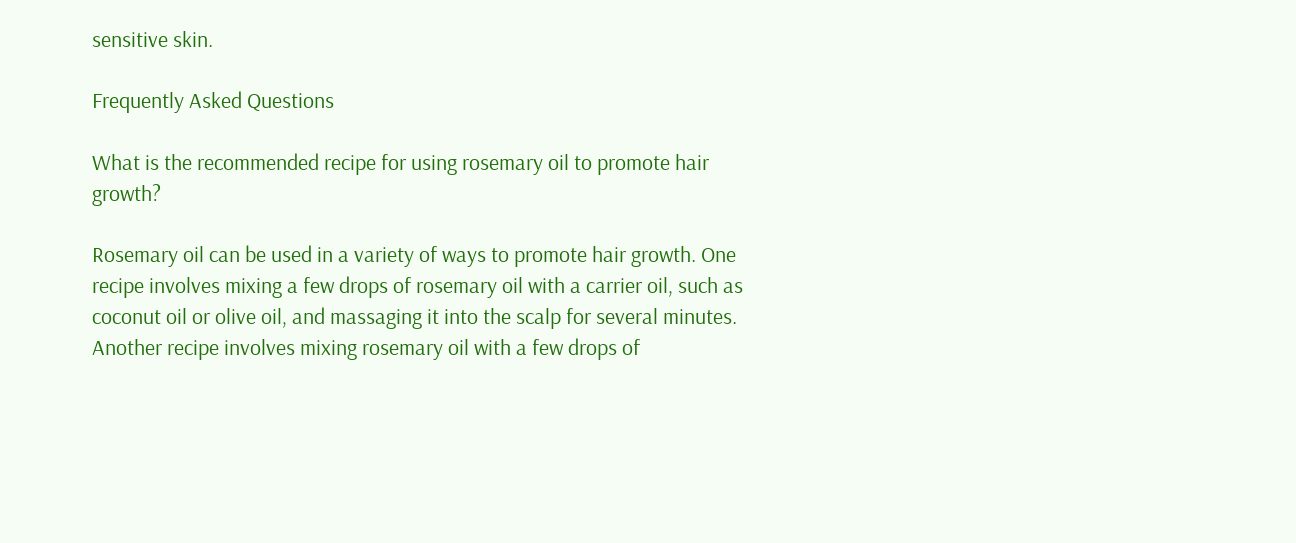sensitive skin.

Frequently Asked Questions

What is the recommended recipe for using rosemary oil to promote hair growth?

Rosemary oil can be used in a variety of ways to promote hair growth. One recipe involves mixing a few drops of rosemary oil with a carrier oil, such as coconut oil or olive oil, and massaging it into the scalp for several minutes. Another recipe involves mixing rosemary oil with a few drops of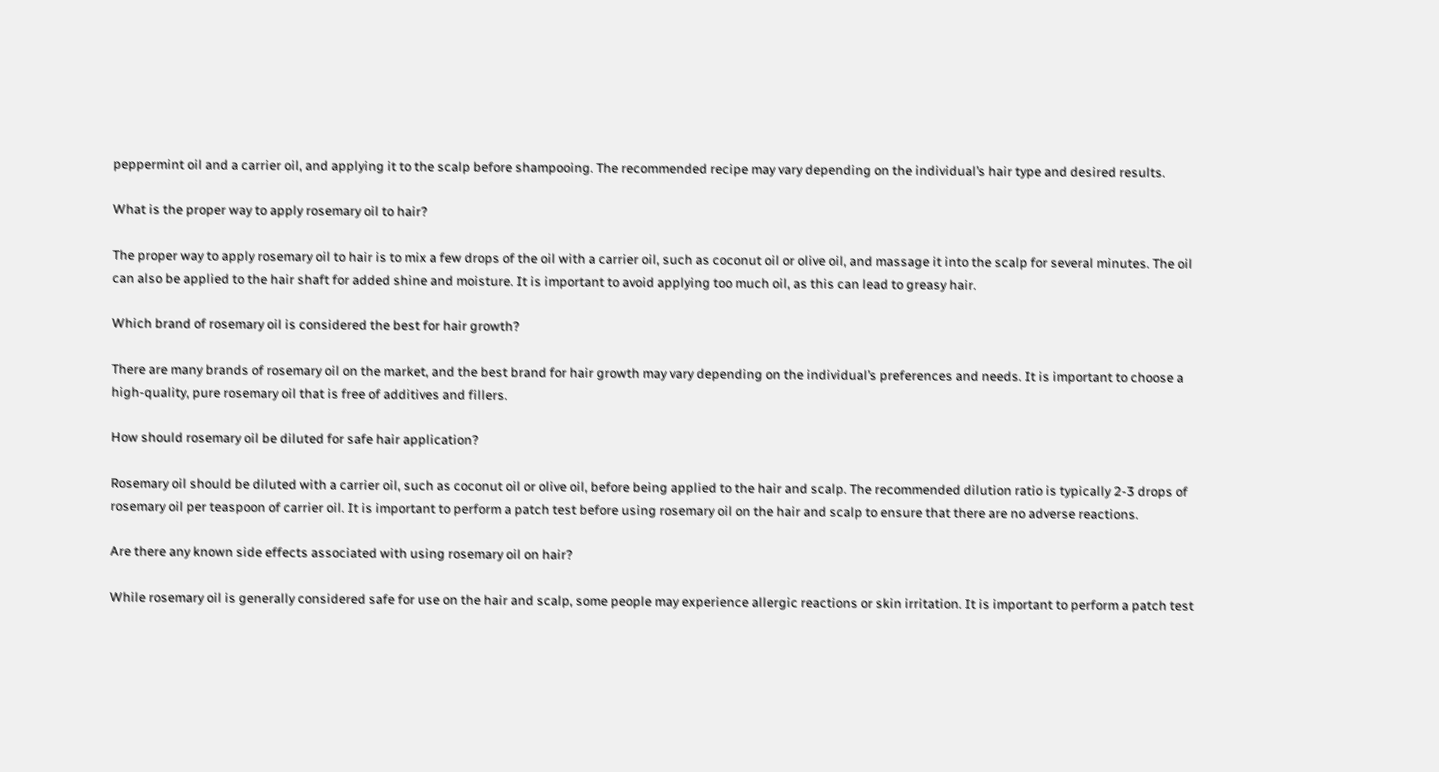peppermint oil and a carrier oil, and applying it to the scalp before shampooing. The recommended recipe may vary depending on the individual’s hair type and desired results.

What is the proper way to apply rosemary oil to hair?

The proper way to apply rosemary oil to hair is to mix a few drops of the oil with a carrier oil, such as coconut oil or olive oil, and massage it into the scalp for several minutes. The oil can also be applied to the hair shaft for added shine and moisture. It is important to avoid applying too much oil, as this can lead to greasy hair.

Which brand of rosemary oil is considered the best for hair growth?

There are many brands of rosemary oil on the market, and the best brand for hair growth may vary depending on the individual’s preferences and needs. It is important to choose a high-quality, pure rosemary oil that is free of additives and fillers.

How should rosemary oil be diluted for safe hair application?

Rosemary oil should be diluted with a carrier oil, such as coconut oil or olive oil, before being applied to the hair and scalp. The recommended dilution ratio is typically 2-3 drops of rosemary oil per teaspoon of carrier oil. It is important to perform a patch test before using rosemary oil on the hair and scalp to ensure that there are no adverse reactions.

Are there any known side effects associated with using rosemary oil on hair?

While rosemary oil is generally considered safe for use on the hair and scalp, some people may experience allergic reactions or skin irritation. It is important to perform a patch test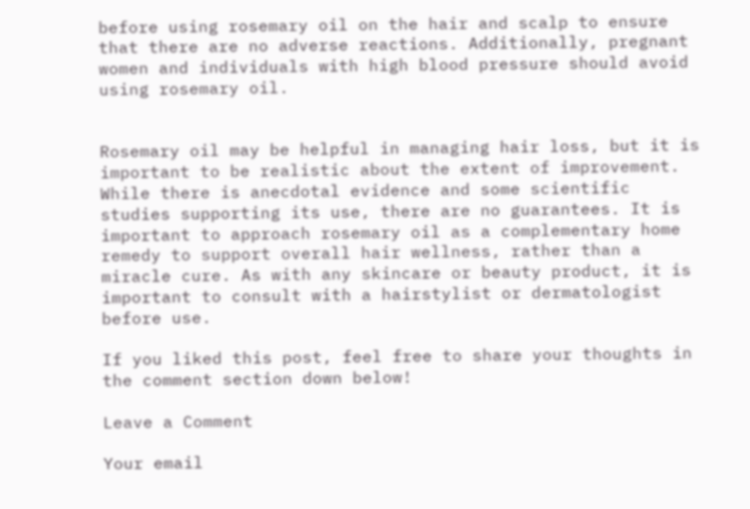before using rosemary oil on the hair and scalp to ensure that there are no adverse reactions. Additionally, pregnant women and individuals with high blood pressure should avoid using rosemary oil.


Rosemary oil may be helpful in managing hair loss, but it is important to be realistic about the extent of improvement. While there is anecdotal evidence and some scientific studies supporting its use, there are no guarantees. It is important to approach rosemary oil as a complementary home remedy to support overall hair wellness, rather than a miracle cure. As with any skincare or beauty product, it is important to consult with a hairstylist or dermatologist before use.

If you liked this post, feel free to share your thoughts in the comment section down below!

Leave a Comment

Your email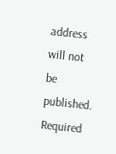address will not be published. Required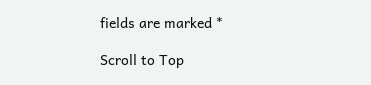fields are marked *

Scroll to Top